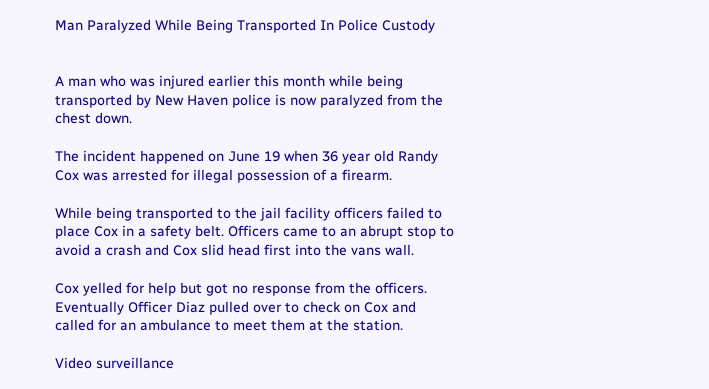Man Paralyzed While Being Transported In Police Custody


A man who was injured earlier this month while being transported by New Haven police is now paralyzed from the chest down.

The incident happened on June 19 when 36 year old Randy Cox was arrested for illegal possession of a firearm.

While being transported to the jail facility officers failed to place Cox in a safety belt. Officers came to an abrupt stop to avoid a crash and Cox slid head first into the vans wall.

Cox yelled for help but got no response from the officers. Eventually Officer Diaz pulled over to check on Cox and called for an ambulance to meet them at the station.

Video surveillance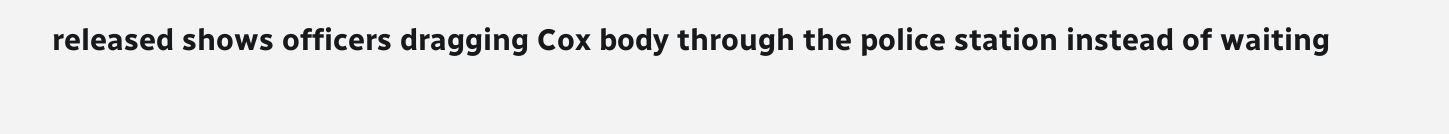released shows officers dragging Cox body through the police station instead of waiting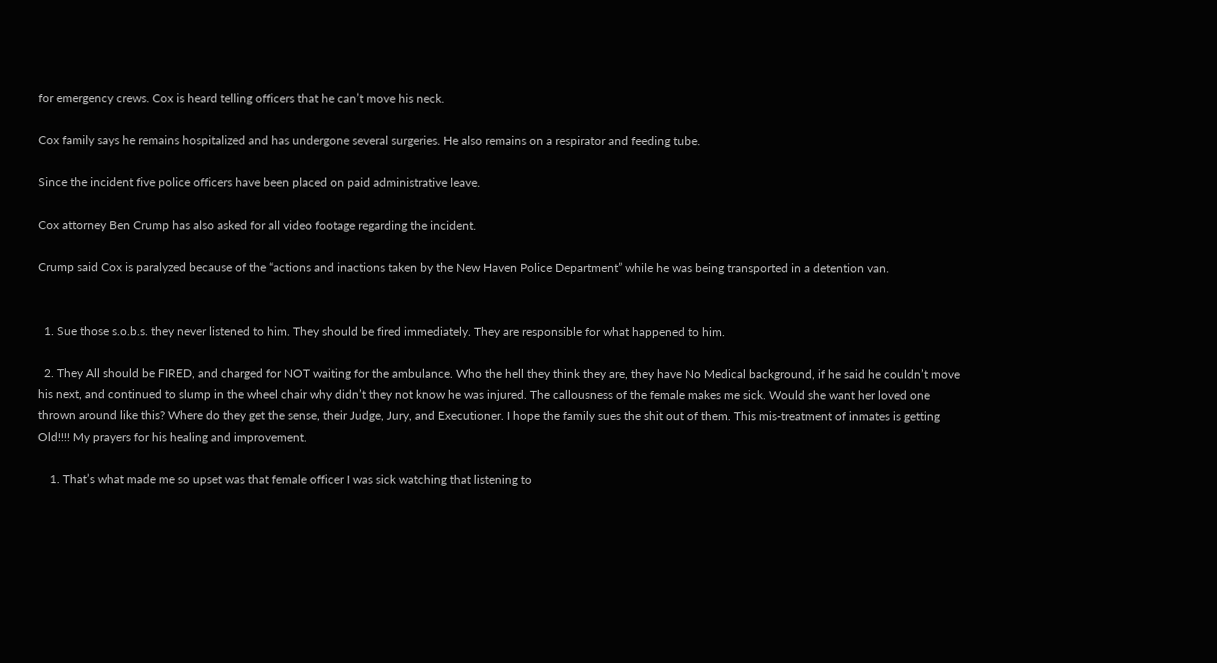for emergency crews. Cox is heard telling officers that he can’t move his neck.

Cox family says he remains hospitalized and has undergone several surgeries. He also remains on a respirator and feeding tube.

Since the incident five police officers have been placed on paid administrative leave.

Cox attorney Ben Crump has also asked for all video footage regarding the incident.

Crump said Cox is paralyzed because of the “actions and inactions taken by the New Haven Police Department” while he was being transported in a detention van.


  1. Sue those s.o.b.s. they never listened to him. They should be fired immediately. They are responsible for what happened to him.

  2. They All should be FIRED, and charged for NOT waiting for the ambulance. Who the hell they think they are, they have No Medical background, if he said he couldn’t move his next, and continued to slump in the wheel chair why didn’t they not know he was injured. The callousness of the female makes me sick. Would she want her loved one thrown around like this? Where do they get the sense, their Judge, Jury, and Executioner. I hope the family sues the shit out of them. This mis-treatment of inmates is getting Old!!!! My prayers for his healing and improvement.

    1. That’s what made me so upset was that female officer I was sick watching that listening to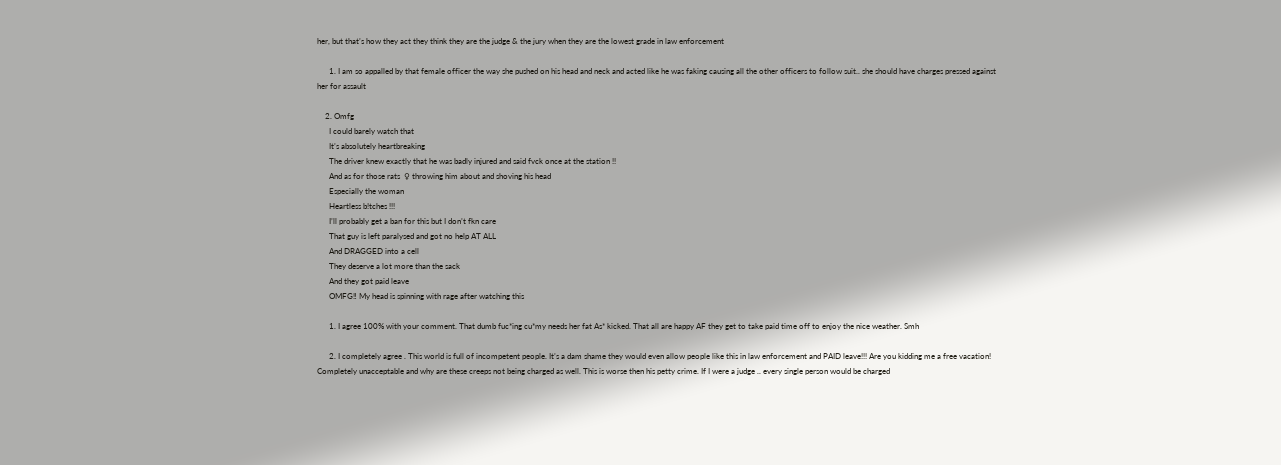her, but that’s how they act they think they are the judge & the jury when they are the lowest grade in law enforcement

      1. I am so appalled by that female officer the way she pushed on his head and neck and acted like he was faking causing all the other officers to follow suit.. she should have charges pressed against her for assault

    2. Omfg
      I could barely watch that
      It’s absolutely heartbreaking
      The driver knew exactly that he was badly injured and said fvck once at the station !!
      And as for those rats  ♀ throwing him about and shoving his head
      Especially the woman
      Heartless b!tches !!!
      I’ll probably get a ban for this but I don’t fkn care
      That guy is left paralysed and got no help AT ALL
      And DRAGGED into a cell
      They deserve a lot more than the sack
      And they got paid leave
      OMFG‼ My head is spinning with rage after watching this

      1. I agree 100% with your comment. That dumb fuc*ing cu*my needs her fat As* kicked. That all are happy AF they get to take paid time off to enjoy the nice weather. Smh

      2. I completely agree . This world is full of incompetent people. It’s a dam shame they would even allow people like this in law enforcement and PAID leave!!! Are you kidding me a free vacation! Completely unacceptable and why are these creeps not being charged as well. This is worse then his petty crime. If I were a judge .. every single person would be charged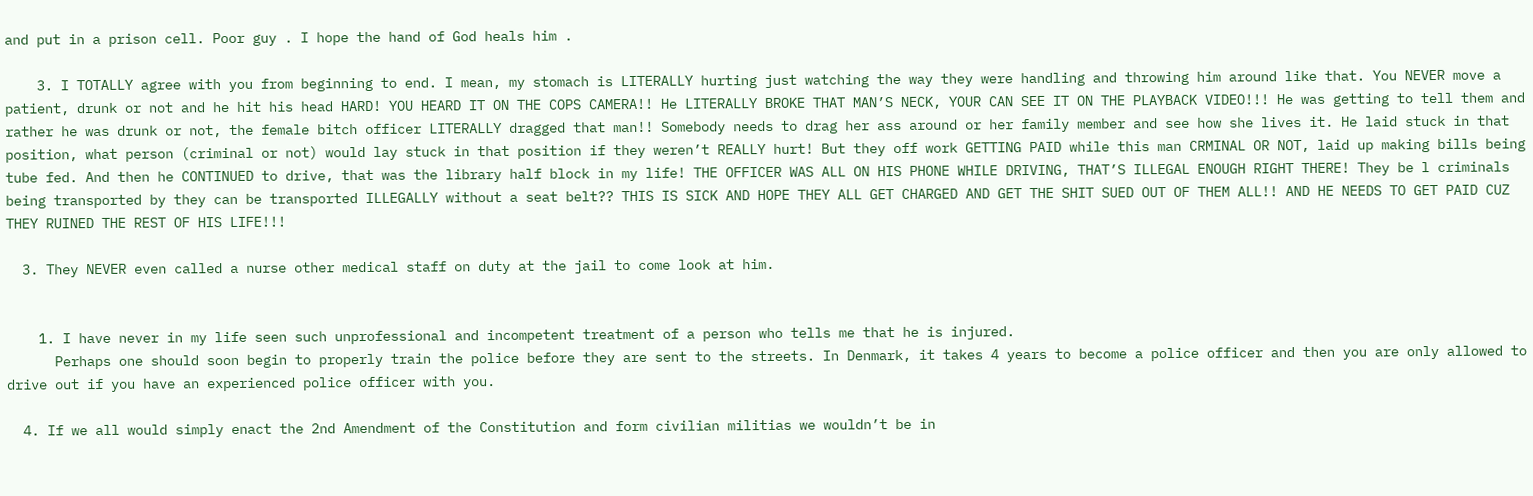and put in a prison cell. Poor guy . I hope the hand of God heals him .

    3. I TOTALLY agree with you from beginning to end. I mean, my stomach is LITERALLY hurting just watching the way they were handling and throwing him around like that. You NEVER move a patient, drunk or not and he hit his head HARD! YOU HEARD IT ON THE COPS CAMERA!! He LITERALLY BROKE THAT MAN’S NECK, YOUR CAN SEE IT ON THE PLAYBACK VIDEO!!! He was getting to tell them and rather he was drunk or not, the female bitch officer LITERALLY dragged that man!! Somebody needs to drag her ass around or her family member and see how she lives it. He laid stuck in that position, what person (criminal or not) would lay stuck in that position if they weren’t REALLY hurt! But they off work GETTING PAID while this man CRMINAL OR NOT, laid up making bills being tube fed. And then he CONTINUED to drive, that was the library half block in my life! THE OFFICER WAS ALL ON HIS PHONE WHILE DRIVING, THAT’S ILLEGAL ENOUGH RIGHT THERE! They be l criminals being transported by they can be transported ILLEGALLY without a seat belt?? THIS IS SICK AND HOPE THEY ALL GET CHARGED AND GET THE SHIT SUED OUT OF THEM ALL!! AND HE NEEDS TO GET PAID CUZ THEY RUINED THE REST OF HIS LIFE!!!

  3. They NEVER even called a nurse other medical staff on duty at the jail to come look at him.


    1. I have never in my life seen such unprofessional and incompetent treatment of a person who tells me that he is injured.
      Perhaps one should soon begin to properly train the police before they are sent to the streets. In Denmark, it takes 4 years to become a police officer and then you are only allowed to drive out if you have an experienced police officer with you.

  4. If we all would simply enact the 2nd Amendment of the Constitution and form civilian militias we wouldn’t be in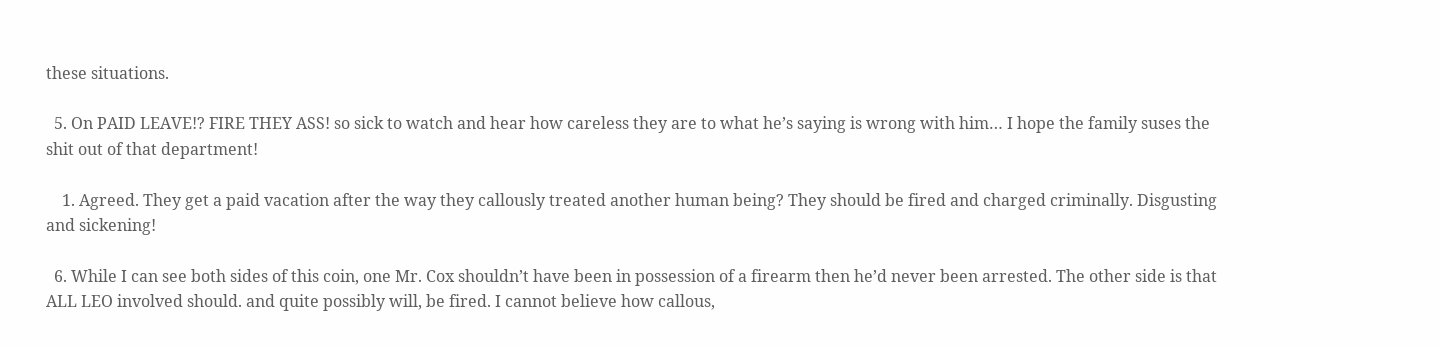these situations.

  5. On PAID LEAVE!? FIRE THEY ASS! so sick to watch and hear how careless they are to what he’s saying is wrong with him… I hope the family suses the shit out of that department!

    1. Agreed. They get a paid vacation after the way they callously treated another human being? They should be fired and charged criminally. Disgusting and sickening!

  6. While I can see both sides of this coin, one Mr. Cox shouldn’t have been in possession of a firearm then he’d never been arrested. The other side is that ALL LEO involved should. and quite possibly will, be fired. I cannot believe how callous,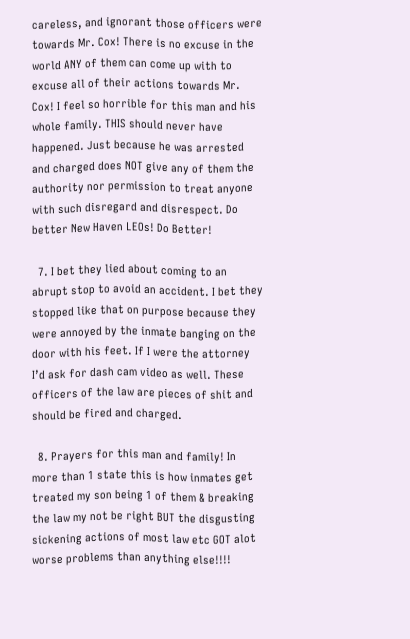careless, and ignorant those officers were towards Mr. Cox! There is no excuse in the world ANY of them can come up with to excuse all of their actions towards Mr. Cox! I feel so horrible for this man and his whole family. THIS should never have happened. Just because he was arrested and charged does NOT give any of them the authority nor permission to treat anyone with such disregard and disrespect. Do better New Haven LEOs! Do Better!

  7. I bet they lied about coming to an abrupt stop to avoid an accident. I bet they stopped like that on purpose because they were annoyed by the inmate banging on the door with his feet. If I were the attorney I’d ask for dash cam video as well. These officers of the law are pieces of shit and should be fired and charged.

  8. Prayers for this man and family! In more than 1 state this is how inmates get treated my son being 1 of them & breaking the law my not be right BUT the disgusting sickening actions of most law etc GOT alot worse problems than anything else!!!!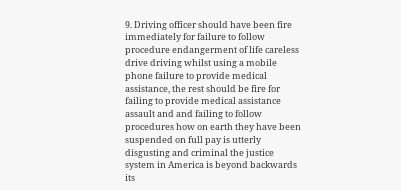9. Driving officer should have been fire immediately for failure to follow procedure endangerment of life careless drive driving whilst using a mobile phone failure to provide medical assistance, the rest should be fire for failing to provide medical assistance assault and and failing to follow procedures how on earth they have been suspended on full pay is utterly disgusting and criminal the justice system in America is beyond backwards its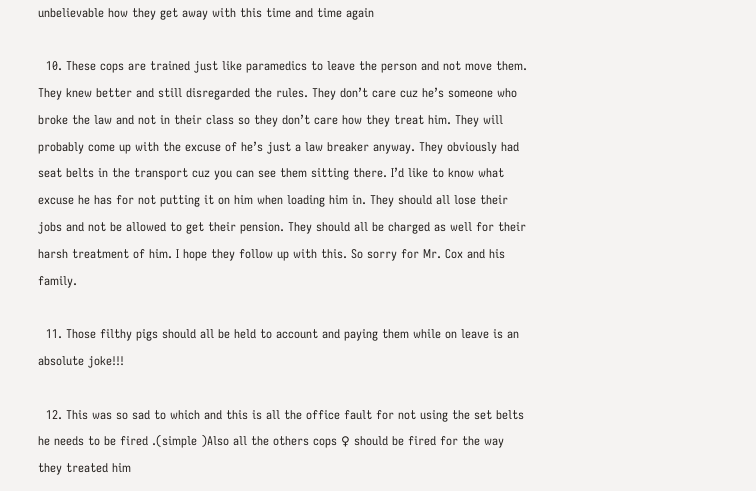unbelievable how they get away with this time and time again

  10. These cops are trained just like paramedics to leave the person and not move them. They knew better and still disregarded the rules. They don’t care cuz he’s someone who broke the law and not in their class so they don’t care how they treat him. They will probably come up with the excuse of he’s just a law breaker anyway. They obviously had seat belts in the transport cuz you can see them sitting there. I’d like to know what excuse he has for not putting it on him when loading him in. They should all lose their jobs and not be allowed to get their pension. They should all be charged as well for their harsh treatment of him. I hope they follow up with this. So sorry for Mr. Cox and his family.

  11. Those filthy pigs should all be held to account and paying them while on leave is an absolute joke!!!

  12. This was so sad to which and this is all the office fault for not using the set belts he needs to be fired .(simple )Also all the others cops ♀ should be fired for the way they treated him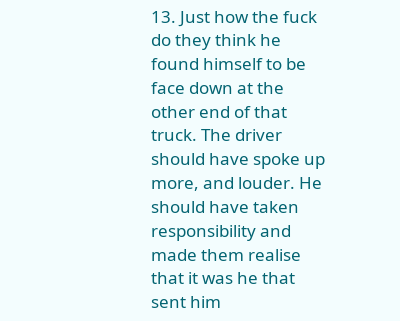13. Just how the fuck do they think he found himself to be face down at the other end of that truck. The driver should have spoke up more, and louder. He should have taken responsibility and made them realise that it was he that sent him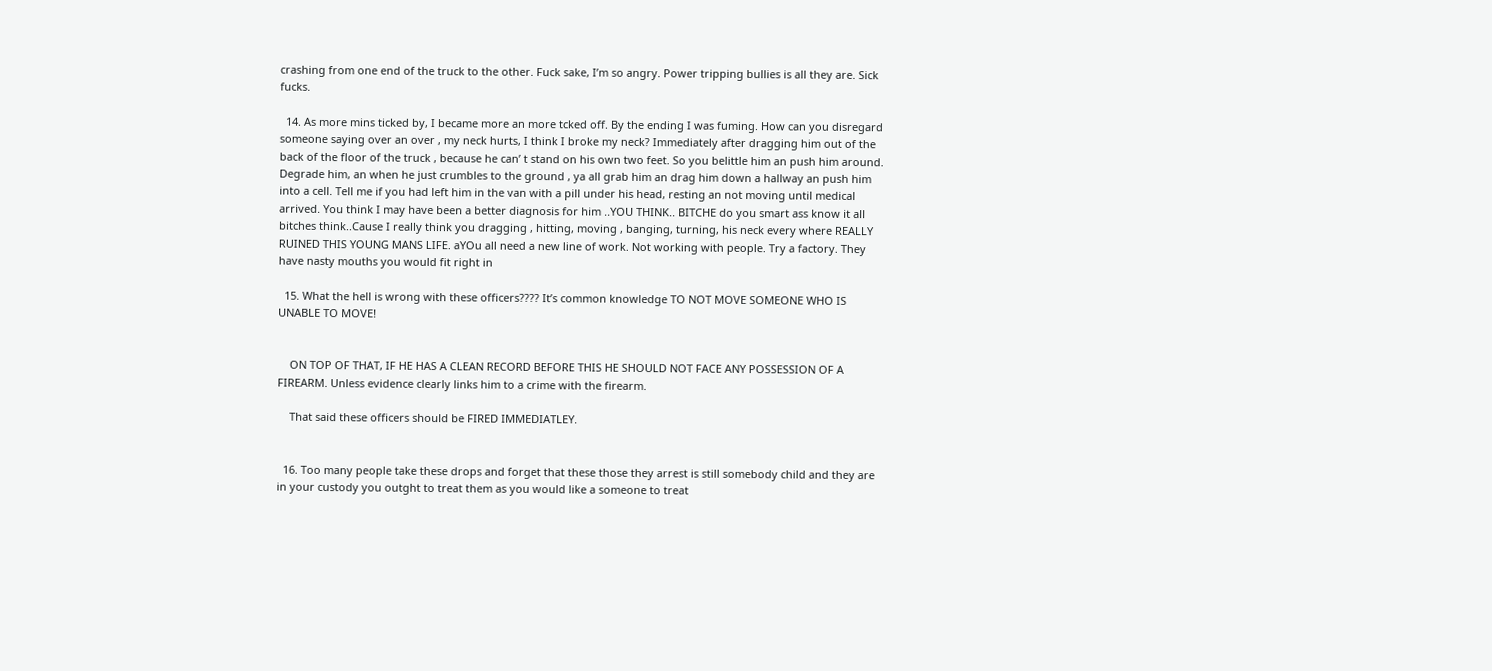crashing from one end of the truck to the other. Fuck sake, I’m so angry. Power tripping bullies is all they are. Sick fucks.

  14. As more mins ticked by, I became more an more tcked off. By the ending I was fuming. How can you disregard someone saying over an over , my neck hurts, I think I broke my neck? Immediately after dragging him out of the back of the floor of the truck , because he can’ t stand on his own two feet. So you belittle him an push him around. Degrade him, an when he just crumbles to the ground , ya all grab him an drag him down a hallway an push him into a cell. Tell me if you had left him in the van with a pill under his head, resting an not moving until medical arrived. You think I may have been a better diagnosis for him ..YOU THINK.. BITCHE do you smart ass know it all bitches think..Cause I really think you dragging , hitting, moving , banging, turning, his neck every where REALLY RUINED THIS YOUNG MANS LIFE. aYOu all need a new line of work. Not working with people. Try a factory. They have nasty mouths you would fit right in

  15. What the hell is wrong with these officers???? It’s common knowledge TO NOT MOVE SOMEONE WHO IS UNABLE TO MOVE!


    ON TOP OF THAT, IF HE HAS A CLEAN RECORD BEFORE THIS HE SHOULD NOT FACE ANY POSSESSION OF A FIREARM. Unless evidence clearly links him to a crime with the firearm.

    That said these officers should be FIRED IMMEDIATLEY.


  16. Too many people take these drops and forget that these those they arrest is still somebody child and they are in your custody you outght to treat them as you would like a someone to treat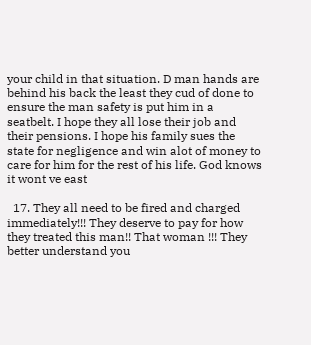your child in that situation. D man hands are behind his back the least they cud of done to ensure the man safety is put him in a seatbelt. I hope they all lose their job and their pensions. I hope his family sues the state for negligence and win alot of money to care for him for the rest of his life. God knows it wont ve east

  17. They all need to be fired and charged immediately!!! They deserve to pay for how they treated this man!! That woman !!! They better understand you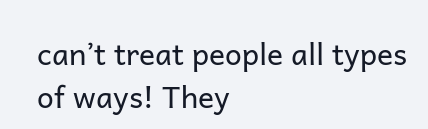can’t treat people all types of ways! They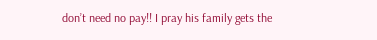don’t need no pay!! I pray his family gets the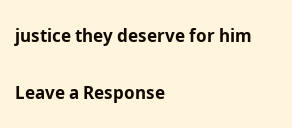justice they deserve for him

Leave a Response